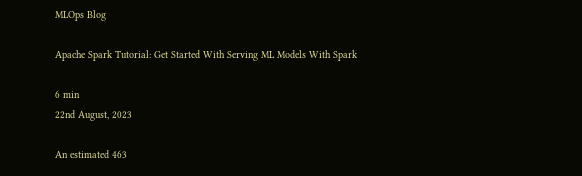MLOps Blog

Apache Spark Tutorial: Get Started With Serving ML Models With Spark

6 min
22nd August, 2023

An estimated 463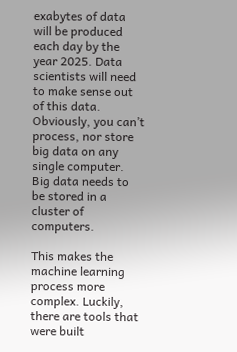exabytes of data will be produced each day by the year 2025. Data scientists will need to make sense out of this data. Obviously, you can’t process, nor store big data on any single computer. Big data needs to be stored in a cluster of computers.

This makes the machine learning process more complex. Luckily, there are tools that were built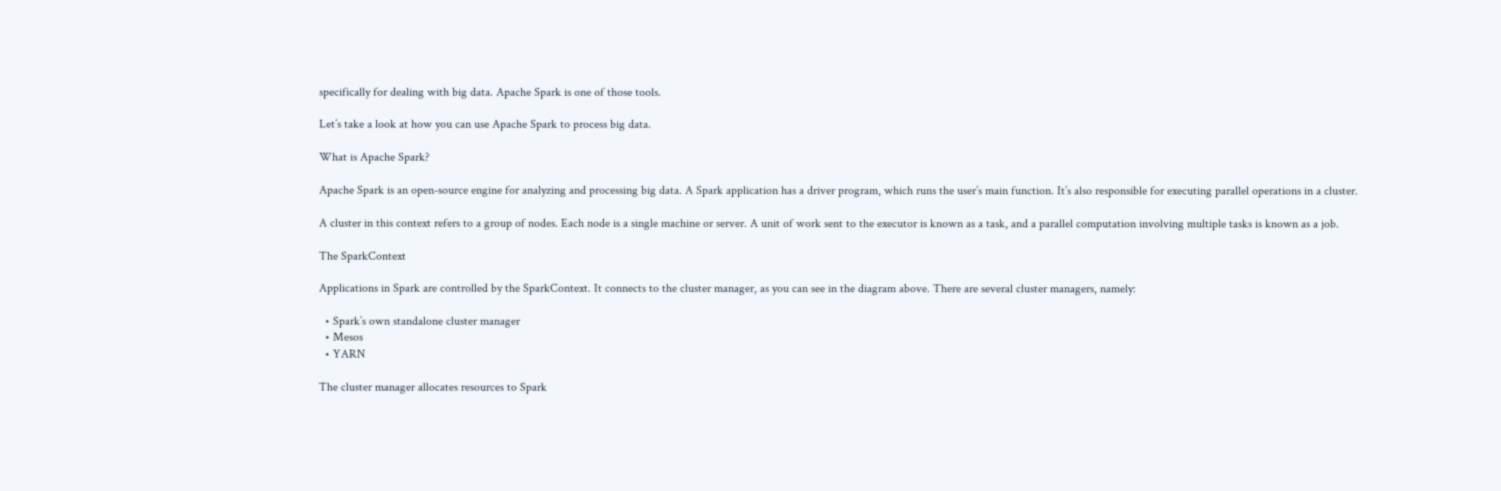specifically for dealing with big data. Apache Spark is one of those tools.

Let’s take a look at how you can use Apache Spark to process big data.

What is Apache Spark?

Apache Spark is an open-source engine for analyzing and processing big data. A Spark application has a driver program, which runs the user’s main function. It’s also responsible for executing parallel operations in a cluster.

A cluster in this context refers to a group of nodes. Each node is a single machine or server. A unit of work sent to the executor is known as a task, and a parallel computation involving multiple tasks is known as a job.

The SparkContext

Applications in Spark are controlled by the SparkContext. It connects to the cluster manager, as you can see in the diagram above. There are several cluster managers, namely:

  • Spark’s own standalone cluster manager
  • Mesos
  • YARN

The cluster manager allocates resources to Spark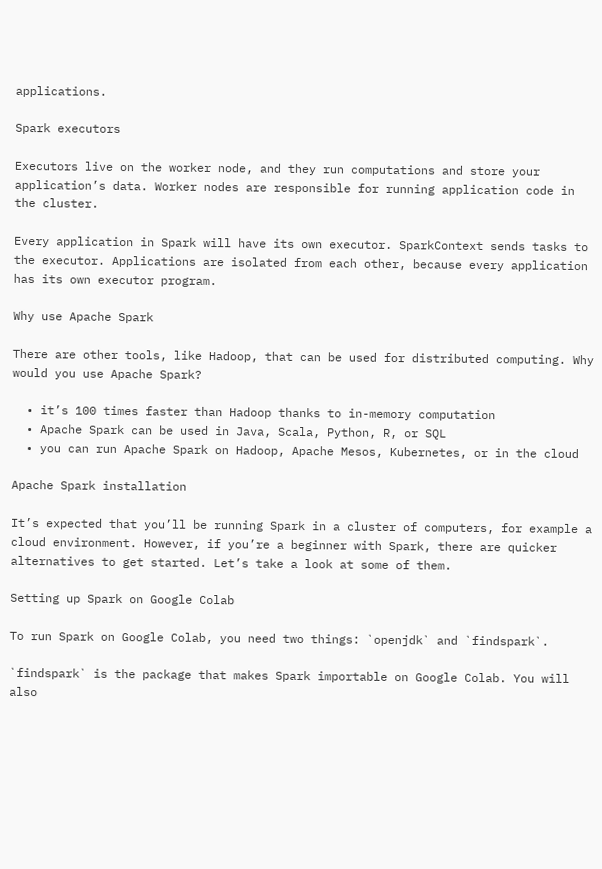applications.

Spark executors

Executors live on the worker node, and they run computations and store your application’s data. Worker nodes are responsible for running application code in the cluster.

Every application in Spark will have its own executor. SparkContext sends tasks to the executor. Applications are isolated from each other, because every application has its own executor program.

Why use Apache Spark

There are other tools, like Hadoop, that can be used for distributed computing. Why would you use Apache Spark?

  • it’s 100 times faster than Hadoop thanks to in-memory computation
  • Apache Spark can be used in Java, Scala, Python, R, or SQL
  • you can run Apache Spark on Hadoop, Apache Mesos, Kubernetes, or in the cloud

Apache Spark installation

It’s expected that you’ll be running Spark in a cluster of computers, for example a cloud environment. However, if you’re a beginner with Spark, there are quicker alternatives to get started. Let’s take a look at some of them.

Setting up Spark on Google Colab

To run Spark on Google Colab, you need two things: `openjdk` and `findspark`.

`findspark` is the package that makes Spark importable on Google Colab. You will also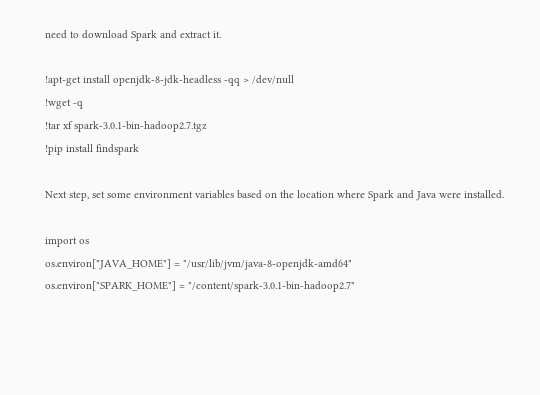need to download Spark and extract it.

!apt-get install openjdk-8-jdk-headless -qq > /dev/null
!wget -q
!tar xf spark-3.0.1-bin-hadoop2.7.tgz
!pip install findspark

Next step, set some environment variables based on the location where Spark and Java were installed.

import os
os.environ["JAVA_HOME"] = "/usr/lib/jvm/java-8-openjdk-amd64"
os.environ["SPARK_HOME"] = "/content/spark-3.0.1-bin-hadoop2.7"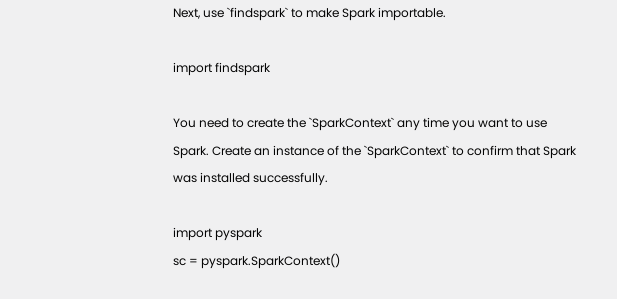Next, use `findspark` to make Spark importable.

import findspark

You need to create the `SparkContext` any time you want to use Spark. Create an instance of the `SparkContext` to confirm that Spark was installed successfully.

import pyspark
sc = pyspark.SparkContext()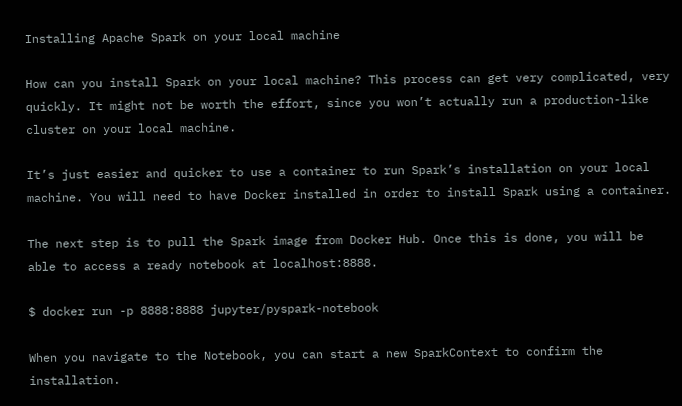Installing Apache Spark on your local machine

How can you install Spark on your local machine? This process can get very complicated, very quickly. It might not be worth the effort, since you won’t actually run a production-like cluster on your local machine.

It’s just easier and quicker to use a container to run Spark’s installation on your local machine. You will need to have Docker installed in order to install Spark using a container.

The next step is to pull the Spark image from Docker Hub. Once this is done, you will be able to access a ready notebook at localhost:8888.

$ docker run -p 8888:8888 jupyter/pyspark-notebook

When you navigate to the Notebook, you can start a new SparkContext to confirm the installation.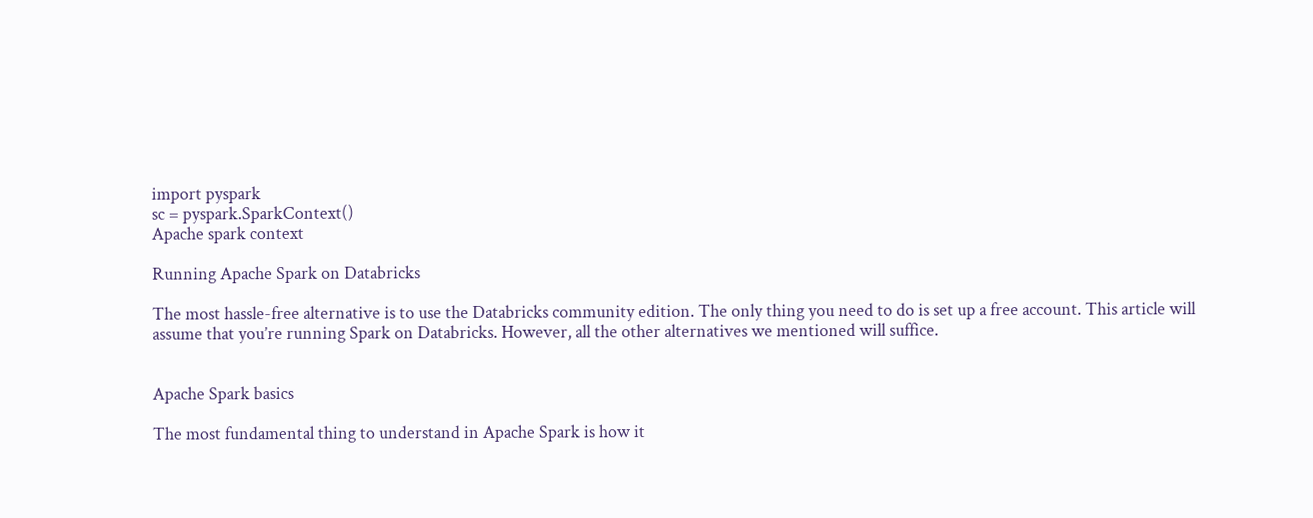import pyspark
sc = pyspark.SparkContext()
Apache spark context

Running Apache Spark on Databricks

The most hassle-free alternative is to use the Databricks community edition. The only thing you need to do is set up a free account. This article will assume that you’re running Spark on Databricks. However, all the other alternatives we mentioned will suffice.


Apache Spark basics

The most fundamental thing to understand in Apache Spark is how it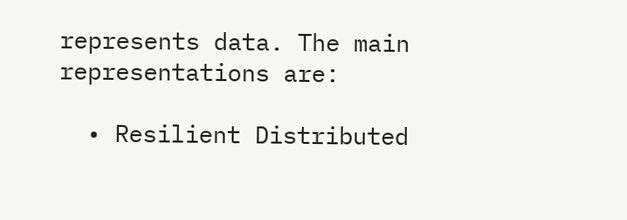represents data. The main representations are:

  • Resilient Distributed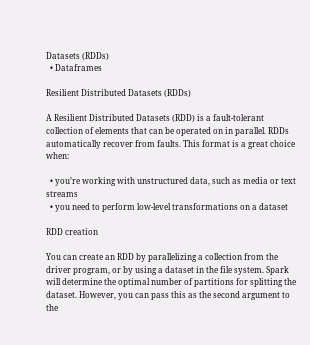Datasets (RDDs)
  • Dataframes

Resilient Distributed Datasets (RDDs)

A Resilient Distributed Datasets (RDD) is a fault-tolerant collection of elements that can be operated on in parallel. RDDs automatically recover from faults. This format is a great choice when:

  • you’re working with unstructured data, such as media or text streams
  • you need to perform low-level transformations on a dataset

RDD creation

You can create an RDD by parallelizing a collection from the driver program, or by using a dataset in the file system. Spark will determine the optimal number of partitions for splitting the dataset. However, you can pass this as the second argument to the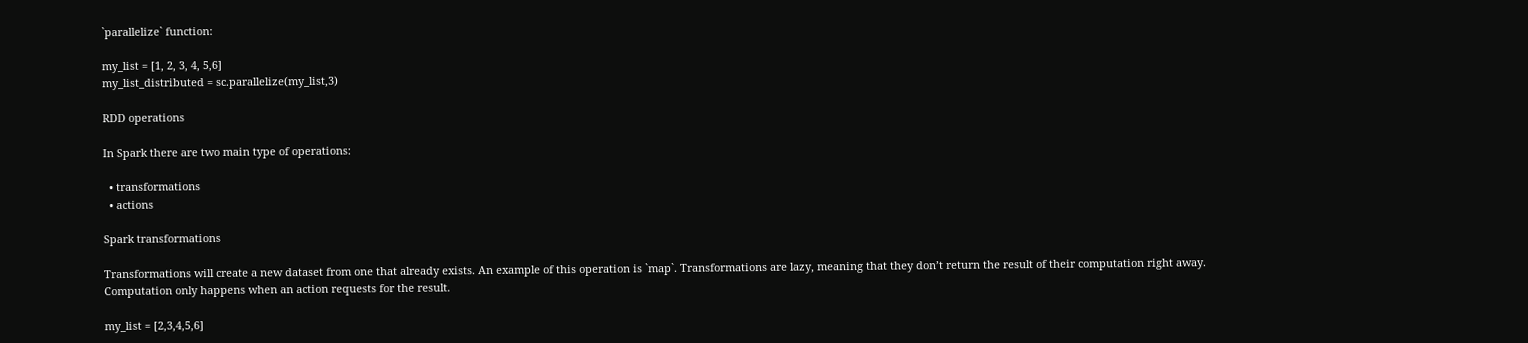`parallelize` function:

my_list = [1, 2, 3, 4, 5,6]
my_list_distributed = sc.parallelize(my_list,3)

RDD operations

In Spark there are two main type of operations:

  • transformations
  • actions

Spark transformations

Transformations will create a new dataset from one that already exists. An example of this operation is `map`. Transformations are lazy, meaning that they don’t return the result of their computation right away. Computation only happens when an action requests for the result.

my_list = [2,3,4,5,6]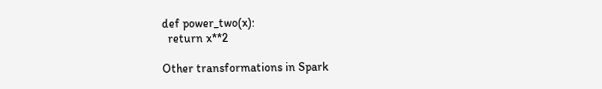def power_two(x):
  return x**2

Other transformations in Spark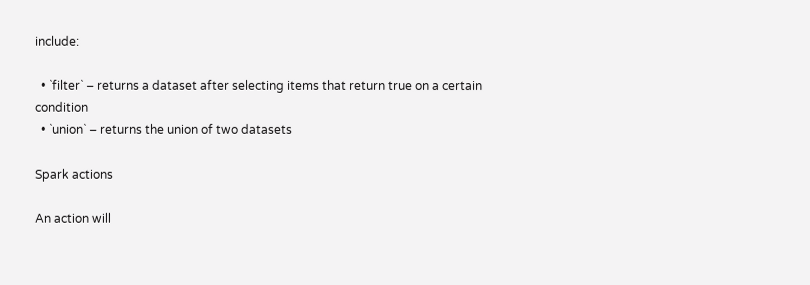include:

  • `filter` – returns a dataset after selecting items that return true on a certain condition
  • `union` – returns the union of two datasets

Spark actions

An action will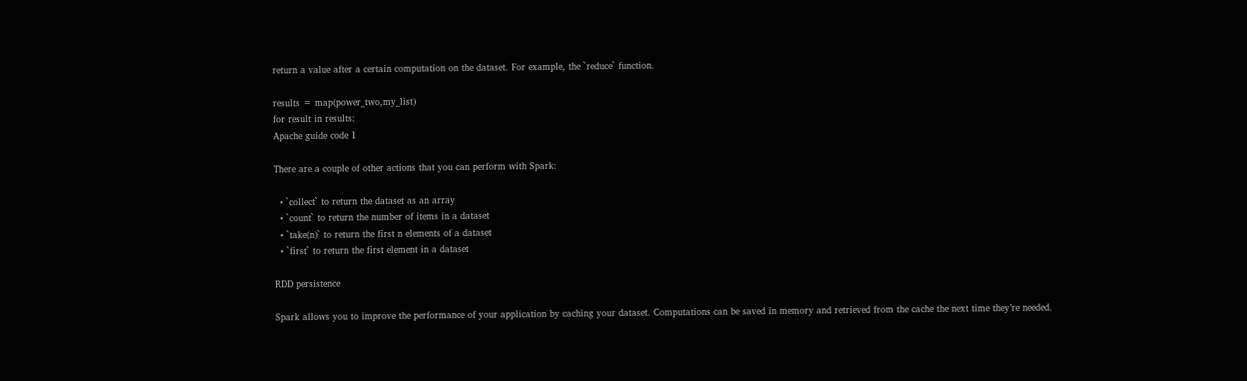return a value after a certain computation on the dataset. For example, the `reduce` function.

results = map(power_two,my_list)
for result in results:
Apache guide code 1

There are a couple of other actions that you can perform with Spark:

  • `collect` to return the dataset as an array
  • `count` to return the number of items in a dataset
  • `take(n)` to return the first n elements of a dataset
  • `first` to return the first element in a dataset

RDD persistence

Spark allows you to improve the performance of your application by caching your dataset. Computations can be saved in memory and retrieved from the cache the next time they’re needed.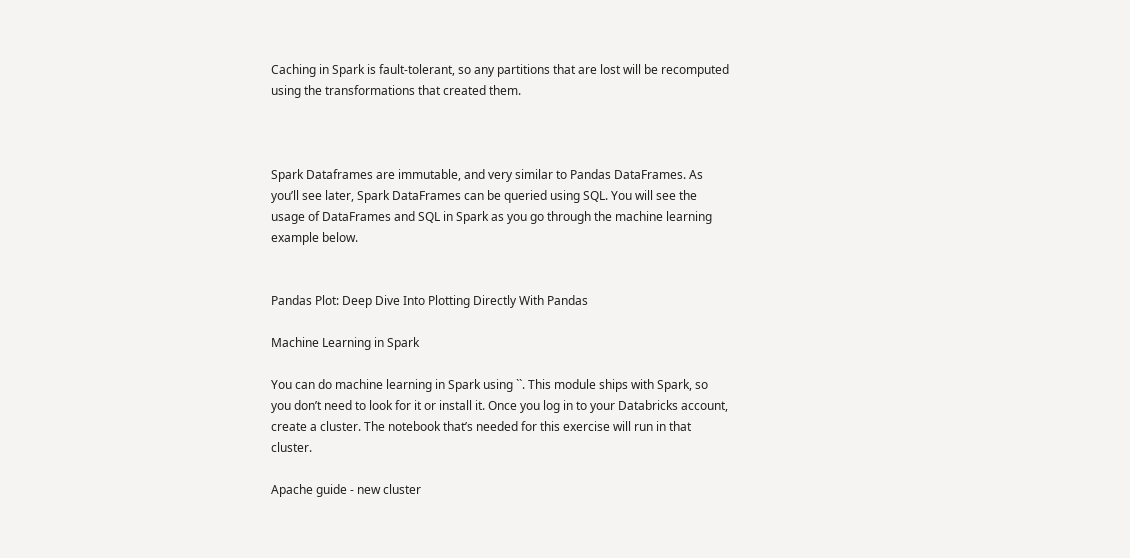Caching in Spark is fault-tolerant, so any partitions that are lost will be recomputed using the transformations that created them.



Spark Dataframes are immutable, and very similar to Pandas DataFrames. As you’ll see later, Spark DataFrames can be queried using SQL. You will see the usage of DataFrames and SQL in Spark as you go through the machine learning example below.


Pandas Plot: Deep Dive Into Plotting Directly With Pandas

Machine Learning in Spark

You can do machine learning in Spark using ``. This module ships with Spark, so you don’t need to look for it or install it. Once you log in to your Databricks account, create a cluster. The notebook that’s needed for this exercise will run in that cluster.

Apache guide - new cluster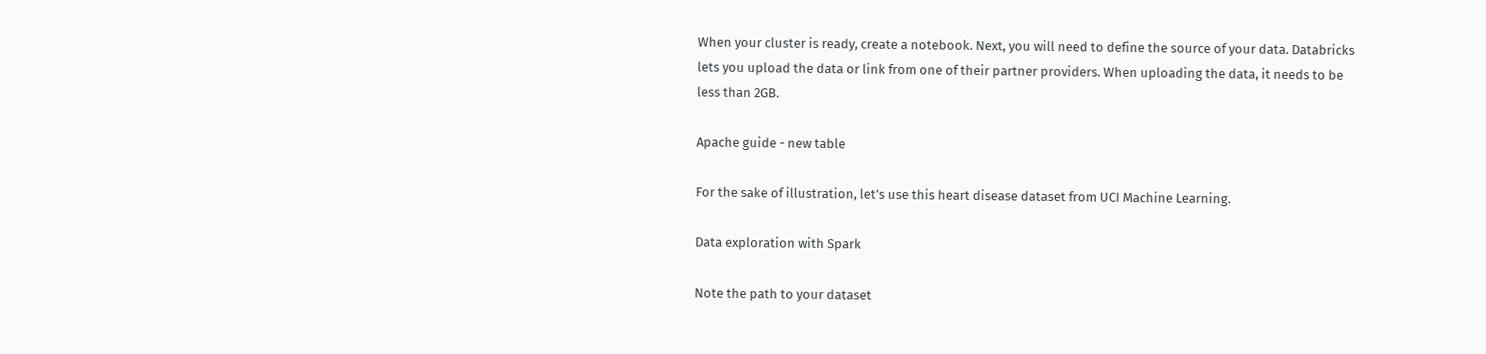When your cluster is ready, create a notebook. Next, you will need to define the source of your data. Databricks lets you upload the data or link from one of their partner providers. When uploading the data, it needs to be less than 2GB.

Apache guide - new table

For the sake of illustration, let’s use this heart disease dataset from UCI Machine Learning.

Data exploration with Spark

Note the path to your dataset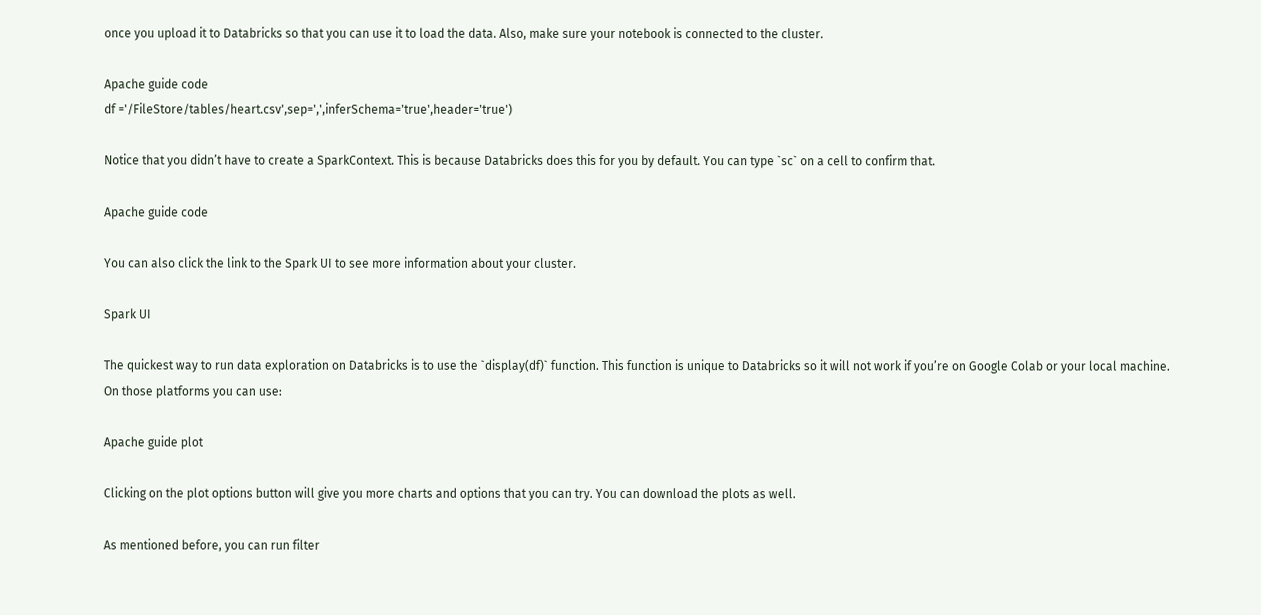once you upload it to Databricks so that you can use it to load the data. Also, make sure your notebook is connected to the cluster.

Apache guide code
df ='/FileStore/tables/heart.csv',sep=',',inferSchema='true',header='true')

Notice that you didn’t have to create a SparkContext. This is because Databricks does this for you by default. You can type `sc` on a cell to confirm that.

Apache guide code

You can also click the link to the Spark UI to see more information about your cluster.

Spark UI

The quickest way to run data exploration on Databricks is to use the `display(df)` function. This function is unique to Databricks so it will not work if you’re on Google Colab or your local machine. On those platforms you can use:

Apache guide plot

Clicking on the plot options button will give you more charts and options that you can try. You can download the plots as well.

As mentioned before, you can run filter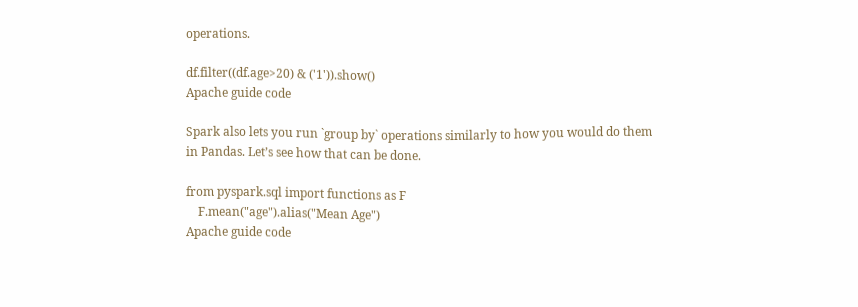operations.

df.filter((df.age>20) & ('1')).show()
Apache guide code

Spark also lets you run `group by` operations similarly to how you would do them in Pandas. Let’s see how that can be done.

from pyspark.sql import functions as F
    F.mean("age").alias("Mean Age")
Apache guide code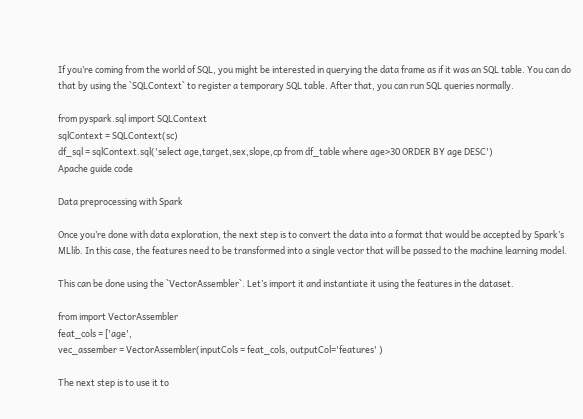If you’re coming from the world of SQL, you might be interested in querying the data frame as if it was an SQL table. You can do that by using the `SQLContext` to register a temporary SQL table. After that, you can run SQL queries normally.

from pyspark.sql import SQLContext
sqlContext = SQLContext(sc)
df_sql = sqlContext.sql('select age,target,sex,slope,cp from df_table where age>30 ORDER BY age DESC')
Apache guide code

Data preprocessing with Spark

Once you’re done with data exploration, the next step is to convert the data into a format that would be accepted by Spark’s MLlib. In this case, the features need to be transformed into a single vector that will be passed to the machine learning model.

This can be done using the `VectorAssembler`. Let’s import it and instantiate it using the features in the dataset.

from import VectorAssembler
feat_cols = ['age',
vec_assember = VectorAssembler(inputCols = feat_cols, outputCol='features' )

The next step is to use it to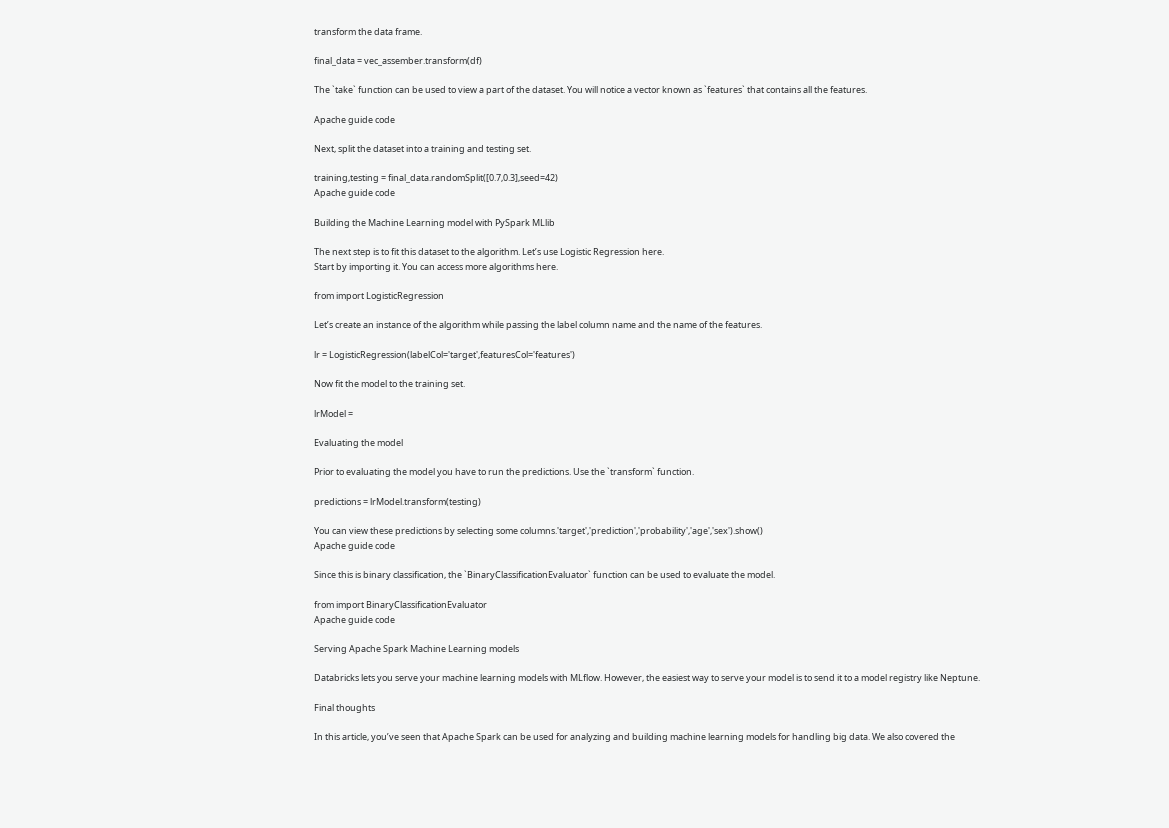transform the data frame.

final_data = vec_assember.transform(df)

The `take` function can be used to view a part of the dataset. You will notice a vector known as `features` that contains all the features.

Apache guide code

Next, split the dataset into a training and testing set.

training,testing = final_data.randomSplit([0.7,0.3],seed=42)
Apache guide code

Building the Machine Learning model with PySpark MLlib

The next step is to fit this dataset to the algorithm. Let’s use Logistic Regression here.
Start by importing it. You can access more algorithms here.

from import LogisticRegression

Let’s create an instance of the algorithm while passing the label column name and the name of the features.

lr = LogisticRegression(labelCol='target',featuresCol='features')

Now fit the model to the training set.

lrModel =

Evaluating the model

Prior to evaluating the model you have to run the predictions. Use the `transform` function.

predictions = lrModel.transform(testing)

You can view these predictions by selecting some columns.'target','prediction','probability','age','sex').show()
Apache guide code

Since this is binary classification, the `BinaryClassificationEvaluator` function can be used to evaluate the model.

from import BinaryClassificationEvaluator
Apache guide code

Serving Apache Spark Machine Learning models

Databricks lets you serve your machine learning models with MLflow. However, the easiest way to serve your model is to send it to a model registry like Neptune.

Final thoughts

In this article, you’ve seen that Apache Spark can be used for analyzing and building machine learning models for handling big data. We also covered the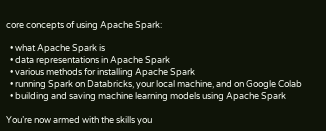core concepts of using Apache Spark:

  • what Apache Spark is
  • data representations in Apache Spark
  • various methods for installing Apache Spark
  • running Spark on Databricks, your local machine, and on Google Colab
  • building and saving machine learning models using Apache Spark

You’re now armed with the skills you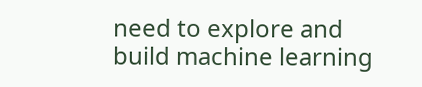need to explore and build machine learning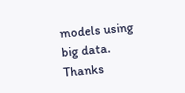models using big data. Thanks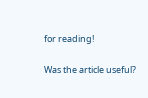for reading!

Was the article useful?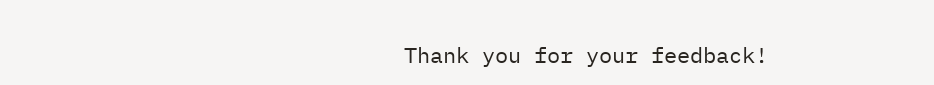Thank you for your feedback!